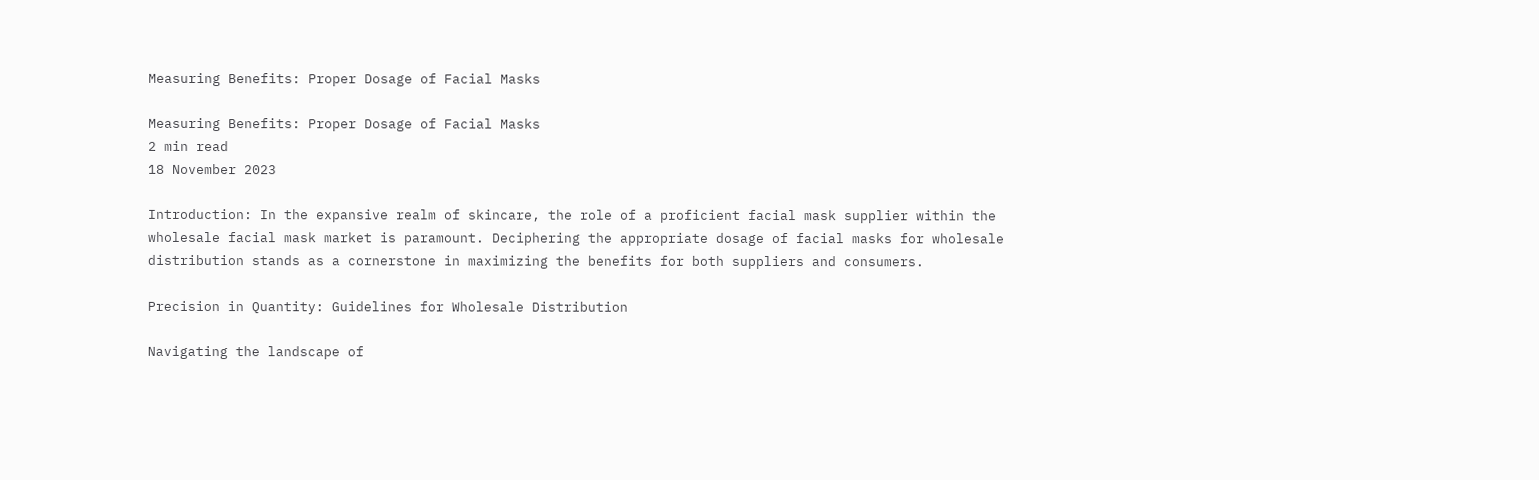Measuring Benefits: Proper Dosage of Facial Masks

Measuring Benefits: Proper Dosage of Facial Masks
2 min read
18 November 2023

Introduction: In the expansive realm of skincare, the role of a proficient facial mask supplier within the wholesale facial mask market is paramount. Deciphering the appropriate dosage of facial masks for wholesale distribution stands as a cornerstone in maximizing the benefits for both suppliers and consumers.

Precision in Quantity: Guidelines for Wholesale Distribution

Navigating the landscape of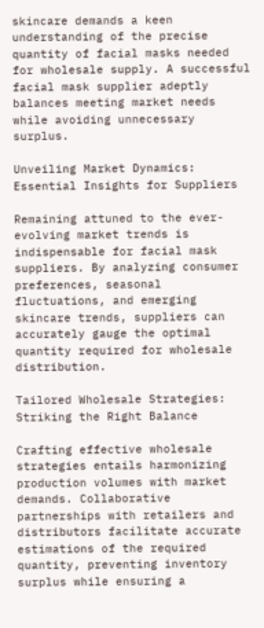skincare demands a keen understanding of the precise quantity of facial masks needed for wholesale supply. A successful facial mask supplier adeptly balances meeting market needs while avoiding unnecessary surplus.

Unveiling Market Dynamics: Essential Insights for Suppliers

Remaining attuned to the ever-evolving market trends is indispensable for facial mask suppliers. By analyzing consumer preferences, seasonal fluctuations, and emerging skincare trends, suppliers can accurately gauge the optimal quantity required for wholesale distribution.

Tailored Wholesale Strategies: Striking the Right Balance

Crafting effective wholesale strategies entails harmonizing production volumes with market demands. Collaborative partnerships with retailers and distributors facilitate accurate estimations of the required quantity, preventing inventory surplus while ensuring a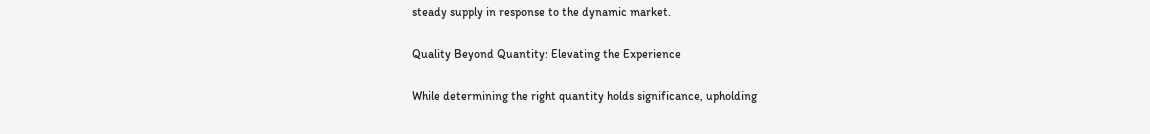steady supply in response to the dynamic market.

Quality Beyond Quantity: Elevating the Experience

While determining the right quantity holds significance, upholding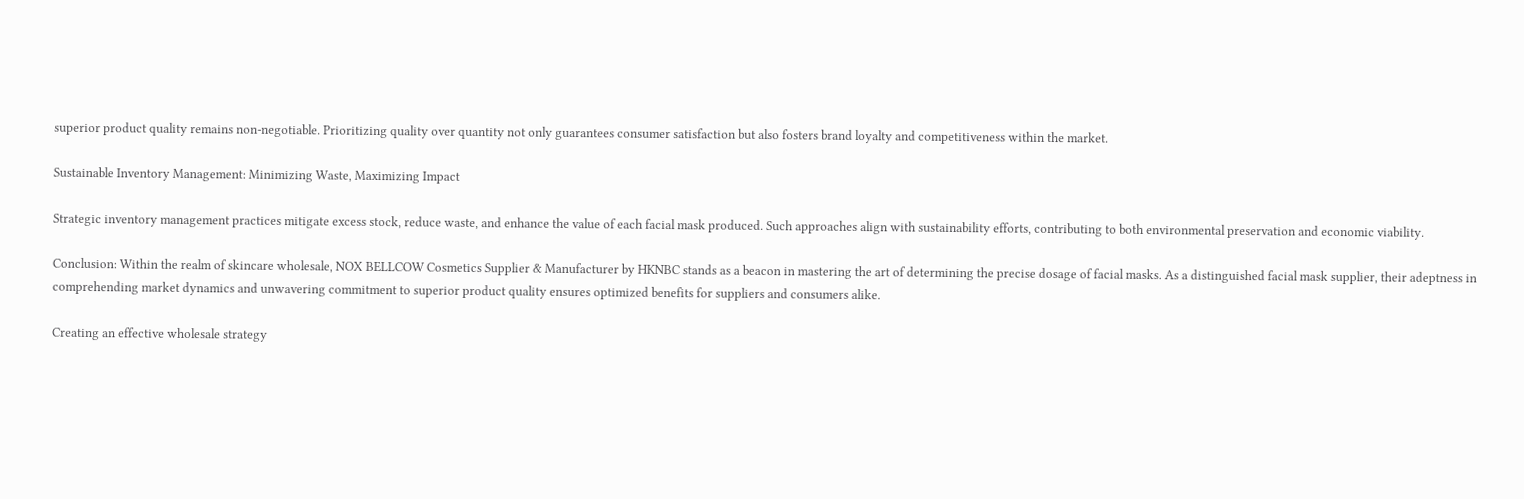superior product quality remains non-negotiable. Prioritizing quality over quantity not only guarantees consumer satisfaction but also fosters brand loyalty and competitiveness within the market.

Sustainable Inventory Management: Minimizing Waste, Maximizing Impact

Strategic inventory management practices mitigate excess stock, reduce waste, and enhance the value of each facial mask produced. Such approaches align with sustainability efforts, contributing to both environmental preservation and economic viability.

Conclusion: Within the realm of skincare wholesale, NOX BELLCOW Cosmetics Supplier & Manufacturer by HKNBC stands as a beacon in mastering the art of determining the precise dosage of facial masks. As a distinguished facial mask supplier, their adeptness in comprehending market dynamics and unwavering commitment to superior product quality ensures optimized benefits for suppliers and consumers alike.

Creating an effective wholesale strategy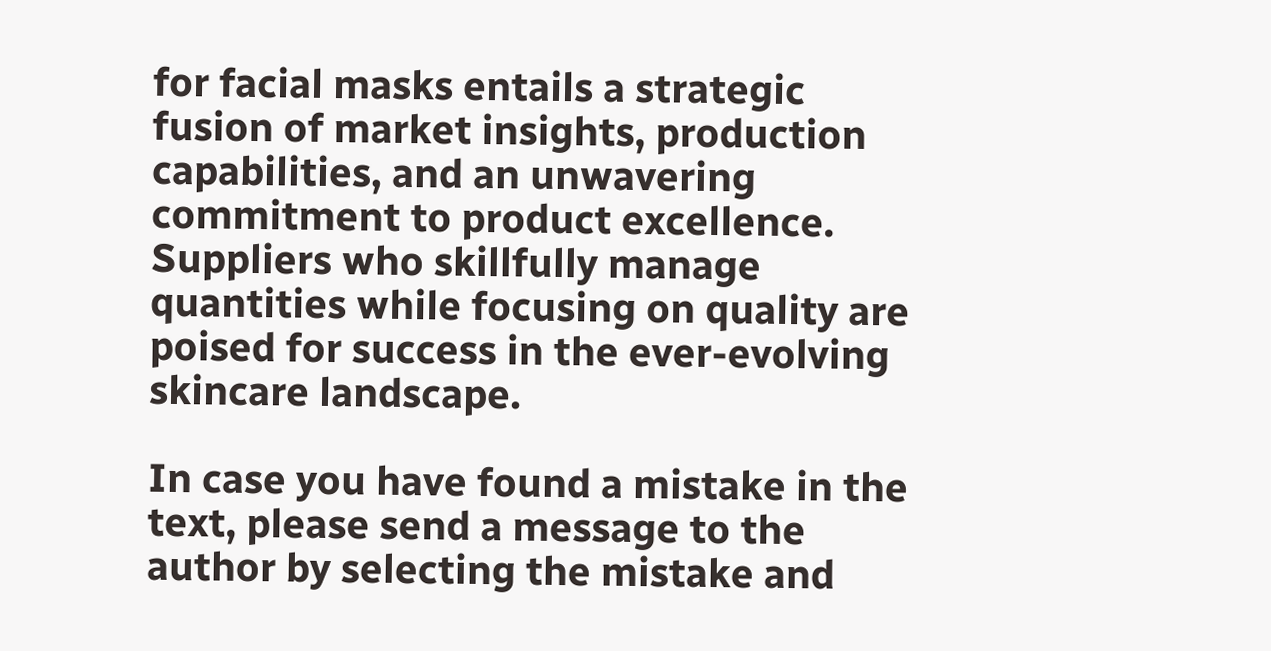for facial masks entails a strategic fusion of market insights, production capabilities, and an unwavering commitment to product excellence. Suppliers who skillfully manage quantities while focusing on quality are poised for success in the ever-evolving skincare landscape.

In case you have found a mistake in the text, please send a message to the author by selecting the mistake and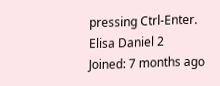pressing Ctrl-Enter.
Elisa Daniel 2
Joined: 7 months ago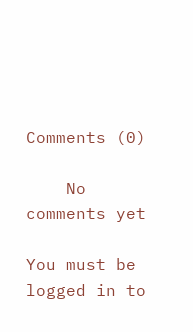Comments (0)

    No comments yet

You must be logged in to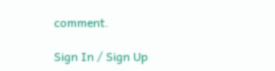comment.

Sign In / Sign Up